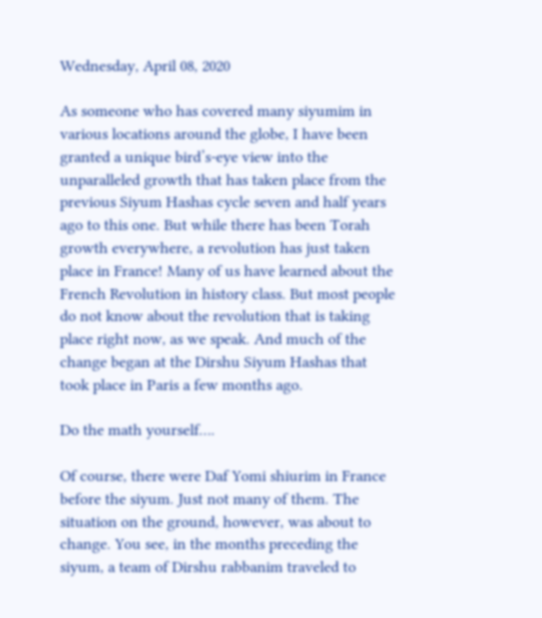Wednesday, April 08, 2020

As someone who has covered many siyumim in various locations around the globe, I have been granted a unique bird’s-eye view into the unparalleled growth that has taken place from the previous Siyum Hashas cycle seven and half years ago to this one. But while there has been Torah growth everywhere, a revolution has just taken place in France! Many of us have learned about the French Revolution in history class. But most people do not know about the revolution that is taking place right now, as we speak. And much of the change began at the Dirshu Siyum Hashas that took place in Paris a few months ago.

Do the math yourself….

Of course, there were Daf Yomi shiurim in France before the siyum. Just not many of them. The situation on the ground, however, was about to change. You see, in the months preceding the siyum, a team of Dirshu rabbanim traveled to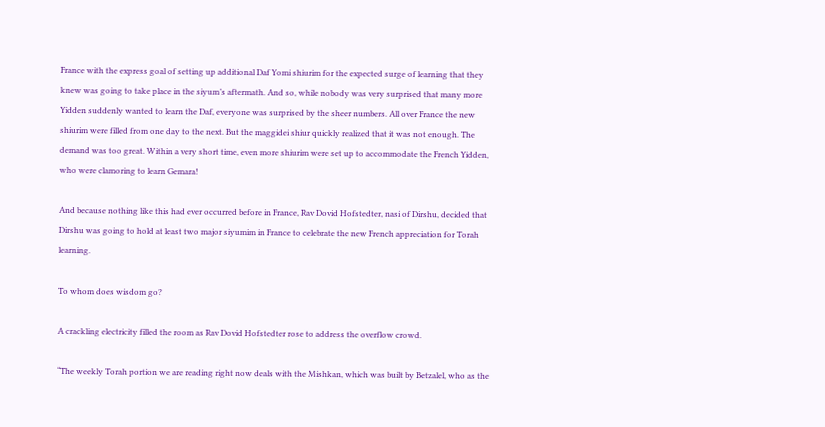France with the express goal of setting up additional Daf Yomi shiurim for the expected surge of learning that they knew was going to take place in the siyum’s aftermath. And so, while nobody was very surprised that many more Yidden suddenly wanted to learn the Daf, everyone was surprised by the sheer numbers. All over France the new shiurim were filled from one day to the next. But the maggidei shiur quickly realized that it was not enough. The demand was too great. Within a very short time, even more shiurim were set up to accommodate the French Yidden, who were clamoring to learn Gemara!

And because nothing like this had ever occurred before in France, Rav Dovid Hofstedter, nasi of Dirshu, decided that Dirshu was going to hold at least two major siyumim in France to celebrate the new French appreciation for Torah learning.

To whom does wisdom go?

A crackling electricity filled the room as Rav Dovid Hofstedter rose to address the overflow crowd.

“The weekly Torah portion we are reading right now deals with the Mishkan, which was built by Betzalel, who as the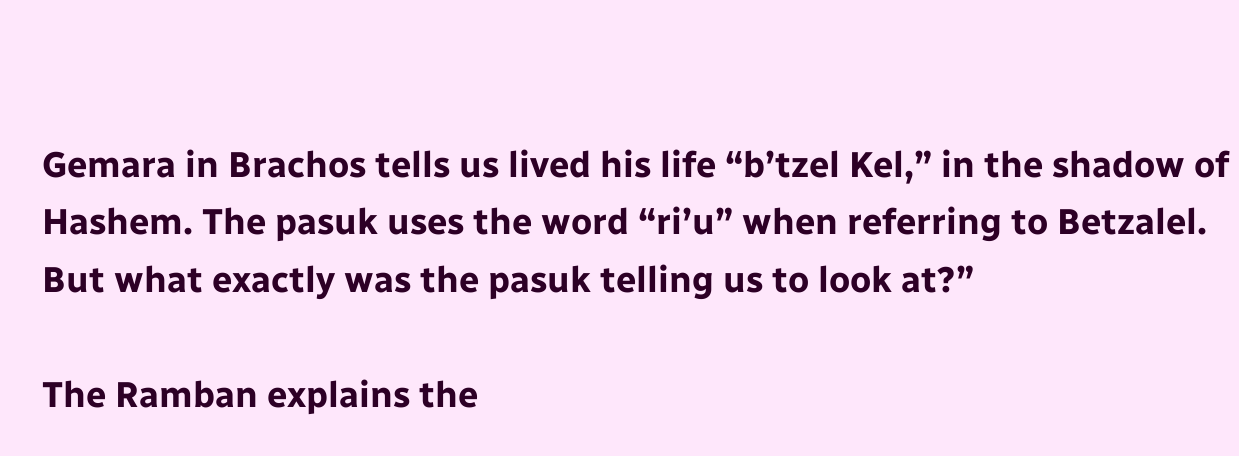Gemara in Brachos tells us lived his life “b’tzel Kel,” in the shadow of Hashem. The pasuk uses the word “ri’u” when referring to Betzalel. But what exactly was the pasuk telling us to look at?”

The Ramban explains the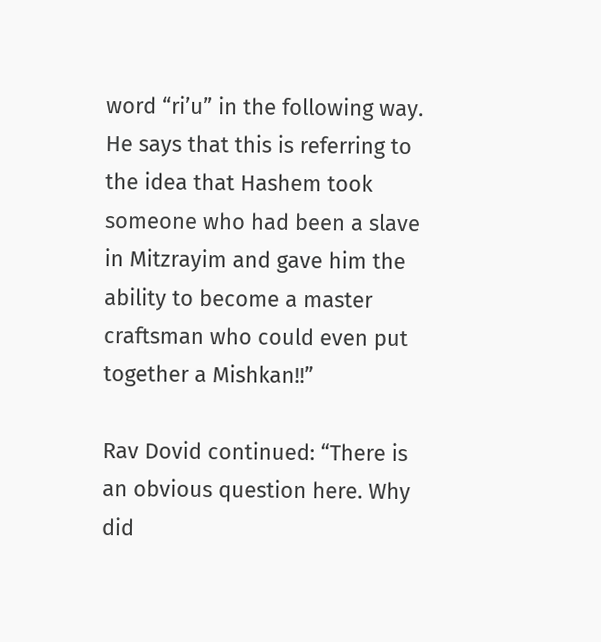word “ri’u” in the following way. He says that this is referring to the idea that Hashem took someone who had been a slave in Mitzrayim and gave him the ability to become a master craftsman who could even put together a Mishkan!!”

Rav Dovid continued: “There is an obvious question here. Why did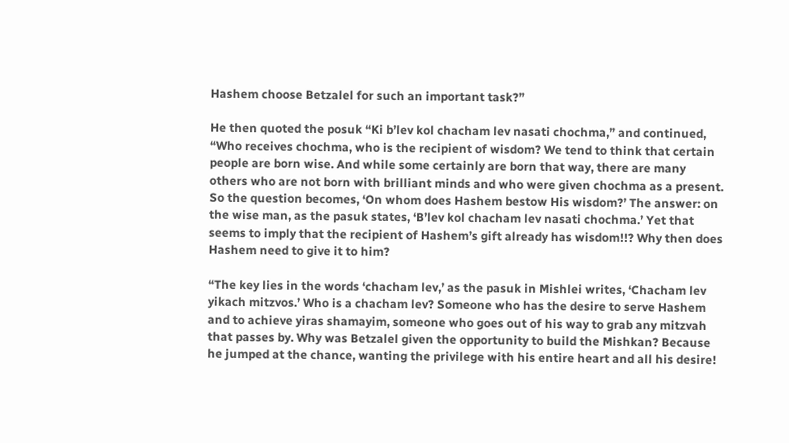Hashem choose Betzalel for such an important task?”

He then quoted the posuk “Ki b’lev kol chacham lev nasati chochma,” and continued, “Who receives chochma, who is the recipient of wisdom? We tend to think that certain people are born wise. And while some certainly are born that way, there are many others who are not born with brilliant minds and who were given chochma as a present. So the question becomes, ‘On whom does Hashem bestow His wisdom?’ The answer: on the wise man, as the pasuk states, ‘B’lev kol chacham lev nasati chochma.’ Yet that seems to imply that the recipient of Hashem’s gift already has wisdom!!? Why then does Hashem need to give it to him?

“The key lies in the words ‘chacham lev,’ as the pasuk in Mishlei writes, ‘Chacham lev yikach mitzvos.’ Who is a chacham lev? Someone who has the desire to serve Hashem and to achieve yiras shamayim, someone who goes out of his way to grab any mitzvah that passes by. Why was Betzalel given the opportunity to build the Mishkan? Because he jumped at the chance, wanting the privilege with his entire heart and all his desire!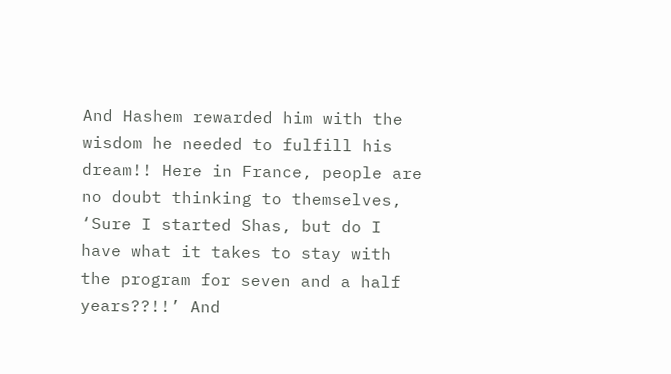And Hashem rewarded him with the wisdom he needed to fulfill his dream!! Here in France, people are no doubt thinking to themselves, ‘Sure I started Shas, but do I have what it takes to stay with the program for seven and a half years??!!’ And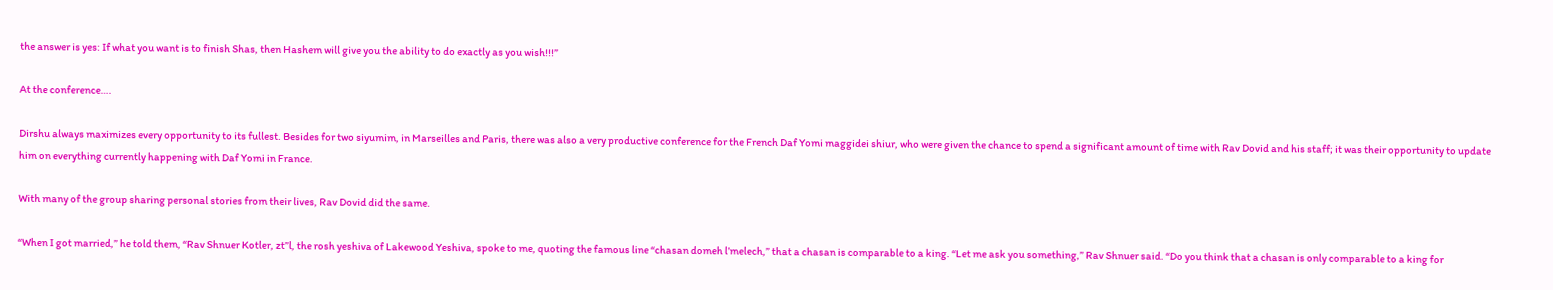the answer is yes: If what you want is to finish Shas, then Hashem will give you the ability to do exactly as you wish!!!”

At the conference….

Dirshu always maximizes every opportunity to its fullest. Besides for two siyumim, in Marseilles and Paris, there was also a very productive conference for the French Daf Yomi maggidei shiur, who were given the chance to spend a significant amount of time with Rav Dovid and his staff; it was their opportunity to update him on everything currently happening with Daf Yomi in France.

With many of the group sharing personal stories from their lives, Rav Dovid did the same.

“When I got married,” he told them, “Rav Shnuer Kotler, zt”l, the rosh yeshiva of Lakewood Yeshiva, spoke to me, quoting the famous line “chasan domeh l’melech,” that a chasan is comparable to a king. “Let me ask you something,” Rav Shnuer said. “Do you think that a chasan is only comparable to a king for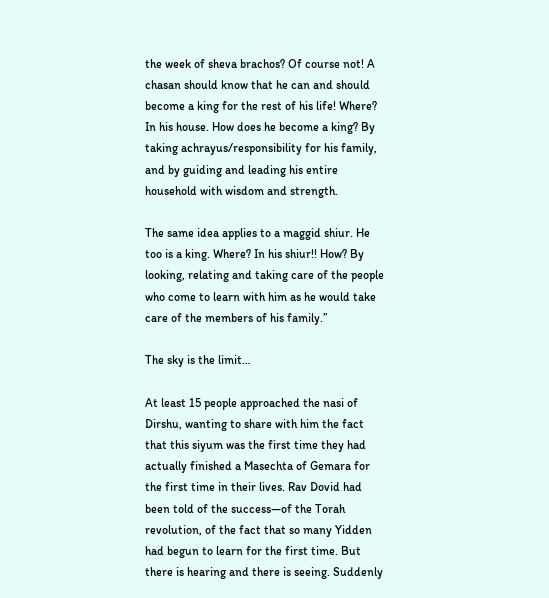the week of sheva brachos? Of course not! A chasan should know that he can and should become a king for the rest of his life! Where? In his house. How does he become a king? By taking achrayus/responsibility for his family, and by guiding and leading his entire household with wisdom and strength.

The same idea applies to a maggid shiur. He too is a king. Where? In his shiur!! How? By looking, relating and taking care of the people who come to learn with him as he would take care of the members of his family.”

The sky is the limit…

At least 15 people approached the nasi of Dirshu, wanting to share with him the fact that this siyum was the first time they had actually finished a Masechta of Gemara for the first time in their lives. Rav Dovid had been told of the success—of the Torah revolution, of the fact that so many Yidden had begun to learn for the first time. But there is hearing and there is seeing. Suddenly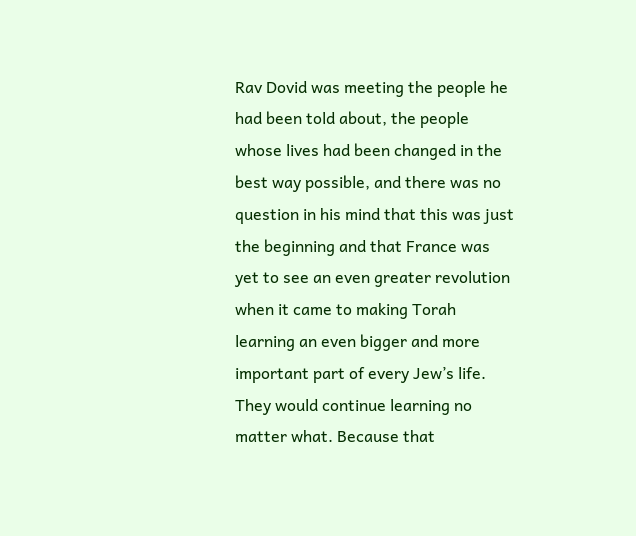Rav Dovid was meeting the people he had been told about, the people whose lives had been changed in the best way possible, and there was no question in his mind that this was just the beginning and that France was yet to see an even greater revolution when it came to making Torah learning an even bigger and more important part of every Jew’s life. They would continue learning no matter what. Because that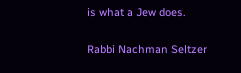is what a Jew does.

Rabbi Nachman Seltzer